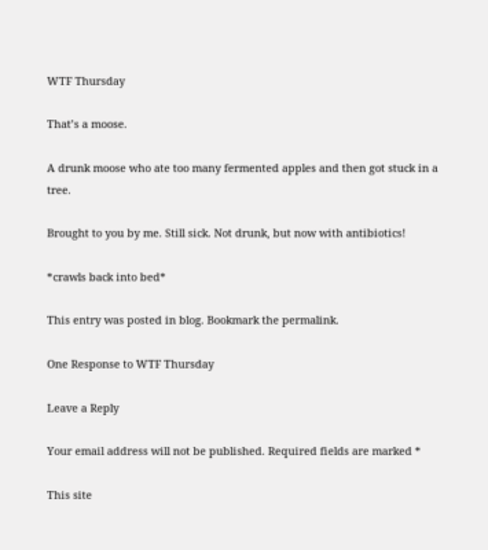WTF Thursday

That’s a moose.

A drunk moose who ate too many fermented apples and then got stuck in a tree.

Brought to you by me. Still sick. Not drunk, but now with antibiotics!

*crawls back into bed*

This entry was posted in blog. Bookmark the permalink.

One Response to WTF Thursday

Leave a Reply

Your email address will not be published. Required fields are marked *

This site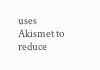uses Akismet to reduce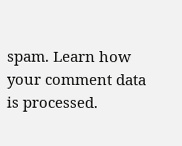spam. Learn how your comment data is processed.